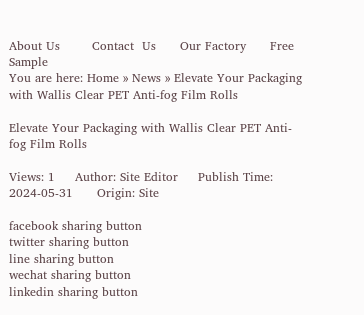About Us        Contact  Us      Our Factory      Free Sample
You are here: Home » News » Elevate Your Packaging with Wallis Clear PET Anti-fog Film Rolls

Elevate Your Packaging with Wallis Clear PET Anti-fog Film Rolls

Views: 1     Author: Site Editor     Publish Time: 2024-05-31      Origin: Site

facebook sharing button
twitter sharing button
line sharing button
wechat sharing button
linkedin sharing button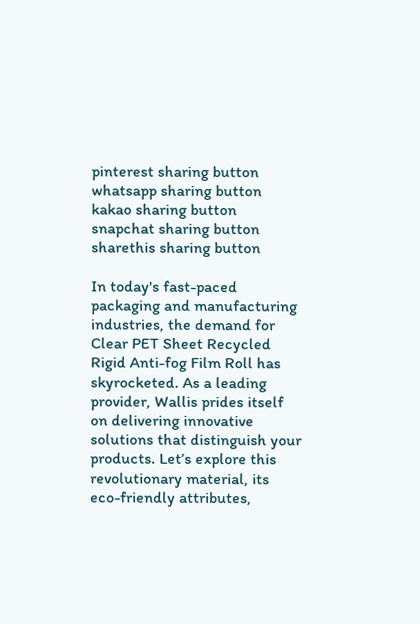pinterest sharing button
whatsapp sharing button
kakao sharing button
snapchat sharing button
sharethis sharing button

In today's fast-paced packaging and manufacturing industries, the demand for Clear PET Sheet Recycled Rigid Anti-fog Film Roll has skyrocketed. As a leading provider, Wallis prides itself on delivering innovative solutions that distinguish your products. Let’s explore this revolutionary material, its eco-friendly attributes,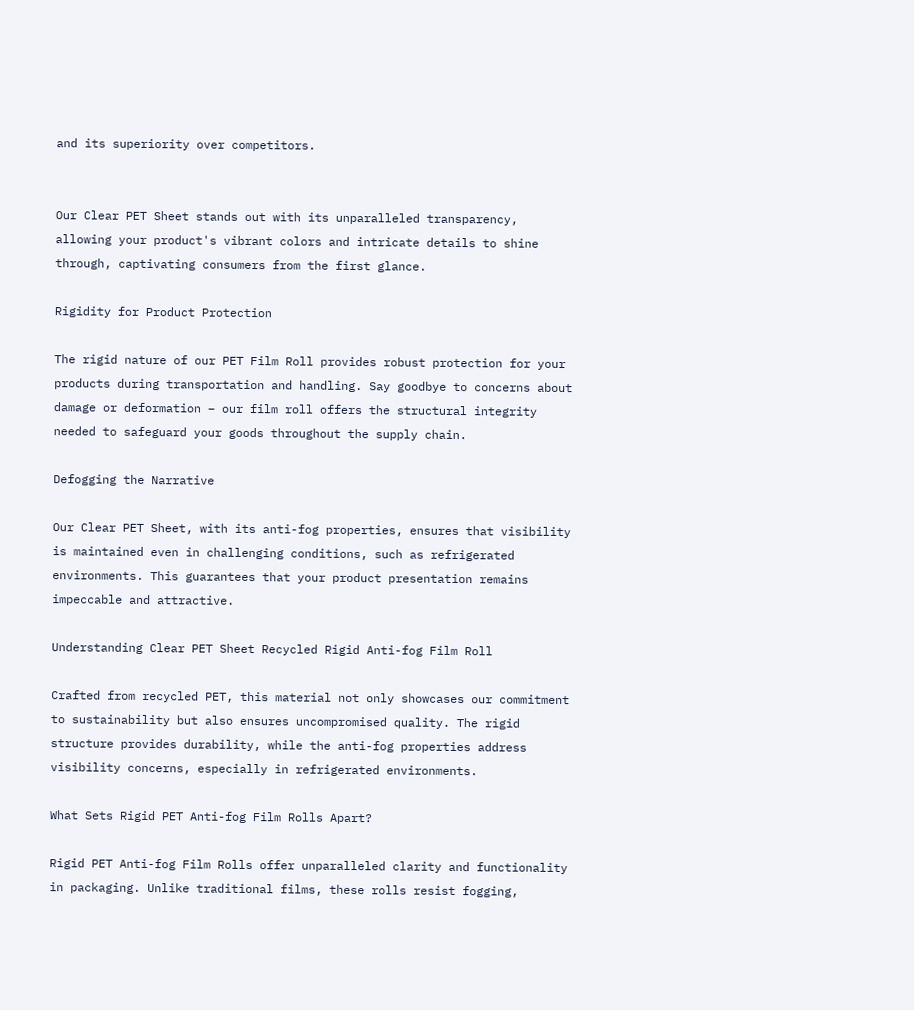and its superiority over competitors.


Our Clear PET Sheet stands out with its unparalleled transparency, allowing your product's vibrant colors and intricate details to shine through, captivating consumers from the first glance.

Rigidity for Product Protection

The rigid nature of our PET Film Roll provides robust protection for your products during transportation and handling. Say goodbye to concerns about damage or deformation – our film roll offers the structural integrity needed to safeguard your goods throughout the supply chain.

Defogging the Narrative

Our Clear PET Sheet, with its anti-fog properties, ensures that visibility is maintained even in challenging conditions, such as refrigerated environments. This guarantees that your product presentation remains impeccable and attractive.

Understanding Clear PET Sheet Recycled Rigid Anti-fog Film Roll

Crafted from recycled PET, this material not only showcases our commitment to sustainability but also ensures uncompromised quality. The rigid structure provides durability, while the anti-fog properties address visibility concerns, especially in refrigerated environments.

What Sets Rigid PET Anti-fog Film Rolls Apart?

Rigid PET Anti-fog Film Rolls offer unparalleled clarity and functionality in packaging. Unlike traditional films, these rolls resist fogging,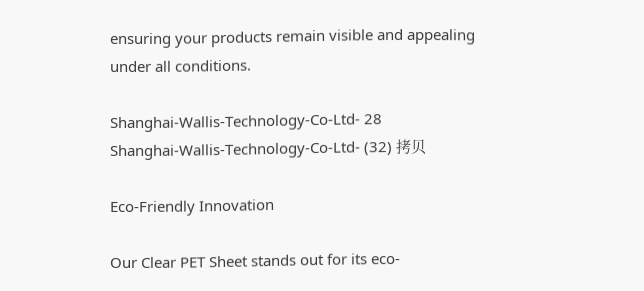ensuring your products remain visible and appealing under all conditions.

Shanghai-Wallis-Technology-Co-Ltd- 28
Shanghai-Wallis-Technology-Co-Ltd- (32) 拷贝

Eco-Friendly Innovation

Our Clear PET Sheet stands out for its eco-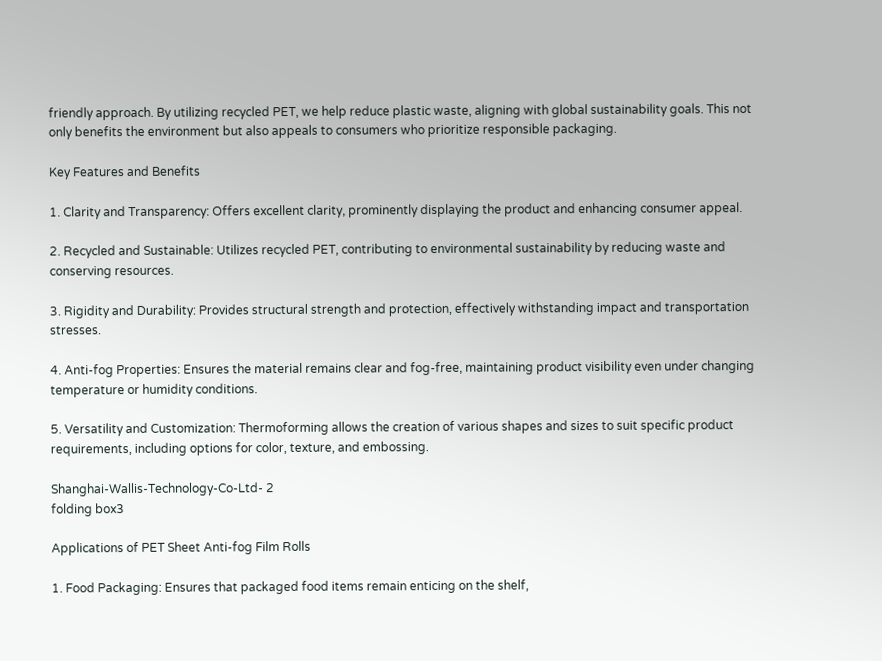friendly approach. By utilizing recycled PET, we help reduce plastic waste, aligning with global sustainability goals. This not only benefits the environment but also appeals to consumers who prioritize responsible packaging.

Key Features and Benefits

1. Clarity and Transparency: Offers excellent clarity, prominently displaying the product and enhancing consumer appeal.

2. Recycled and Sustainable: Utilizes recycled PET, contributing to environmental sustainability by reducing waste and conserving resources.

3. Rigidity and Durability: Provides structural strength and protection, effectively withstanding impact and transportation stresses.

4. Anti-fog Properties: Ensures the material remains clear and fog-free, maintaining product visibility even under changing temperature or humidity conditions.

5. Versatility and Customization: Thermoforming allows the creation of various shapes and sizes to suit specific product requirements, including options for color, texture, and embossing.

Shanghai-Wallis-Technology-Co-Ltd- 2
folding box3

Applications of PET Sheet Anti-fog Film Rolls

1. Food Packaging: Ensures that packaged food items remain enticing on the shelf,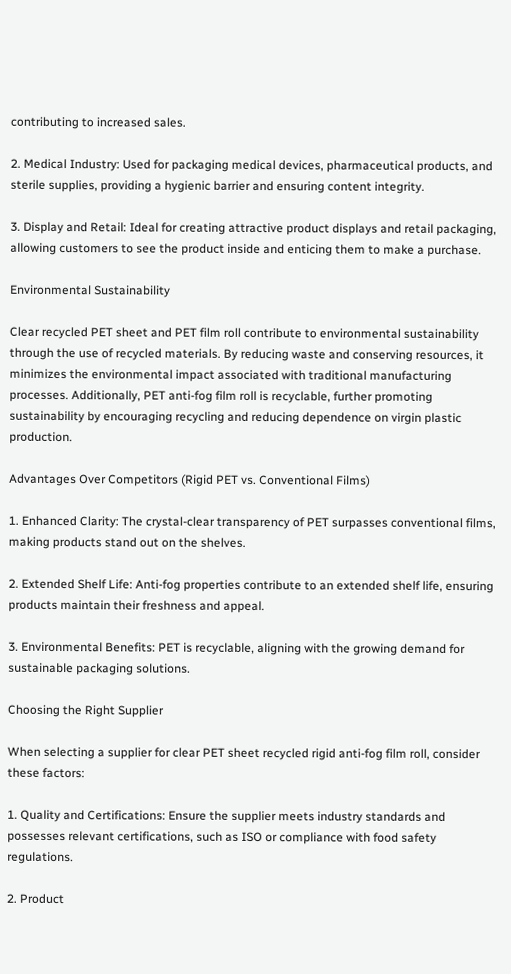contributing to increased sales.

2. Medical Industry: Used for packaging medical devices, pharmaceutical products, and sterile supplies, providing a hygienic barrier and ensuring content integrity.

3. Display and Retail: Ideal for creating attractive product displays and retail packaging, allowing customers to see the product inside and enticing them to make a purchase.

Environmental Sustainability

Clear recycled PET sheet and PET film roll contribute to environmental sustainability through the use of recycled materials. By reducing waste and conserving resources, it minimizes the environmental impact associated with traditional manufacturing processes. Additionally, PET anti-fog film roll is recyclable, further promoting sustainability by encouraging recycling and reducing dependence on virgin plastic production.

Advantages Over Competitors (Rigid PET vs. Conventional Films)

1. Enhanced Clarity: The crystal-clear transparency of PET surpasses conventional films, making products stand out on the shelves.

2. Extended Shelf Life: Anti-fog properties contribute to an extended shelf life, ensuring products maintain their freshness and appeal.

3. Environmental Benefits: PET is recyclable, aligning with the growing demand for sustainable packaging solutions.

Choosing the Right Supplier

When selecting a supplier for clear PET sheet recycled rigid anti-fog film roll, consider these factors:

1. Quality and Certifications: Ensure the supplier meets industry standards and possesses relevant certifications, such as ISO or compliance with food safety regulations.

2. Product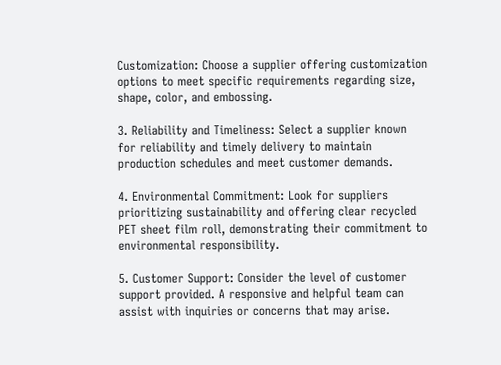Customization: Choose a supplier offering customization options to meet specific requirements regarding size, shape, color, and embossing.

3. Reliability and Timeliness: Select a supplier known for reliability and timely delivery to maintain production schedules and meet customer demands.

4. Environmental Commitment: Look for suppliers prioritizing sustainability and offering clear recycled PET sheet film roll, demonstrating their commitment to environmental responsibility.

5. Customer Support: Consider the level of customer support provided. A responsive and helpful team can assist with inquiries or concerns that may arise.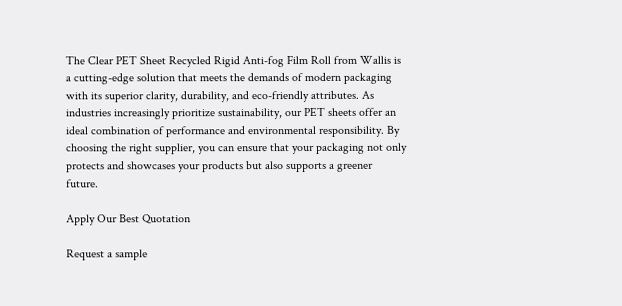The Clear PET Sheet Recycled Rigid Anti-fog Film Roll from Wallis is a cutting-edge solution that meets the demands of modern packaging with its superior clarity, durability, and eco-friendly attributes. As industries increasingly prioritize sustainability, our PET sheets offer an ideal combination of performance and environmental responsibility. By choosing the right supplier, you can ensure that your packaging not only protects and showcases your products but also supports a greener future.

Apply Our Best Quotation

Request a sample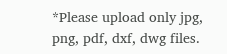*Please upload only jpg, png, pdf, dxf, dwg files.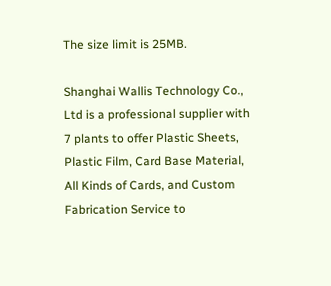The size limit is 25MB.

Shanghai Wallis Technology Co., Ltd is a professional supplier with 7 plants to offer Plastic Sheets, Plastic Film, Card Base Material, All Kinds of Cards, and Custom Fabrication Service to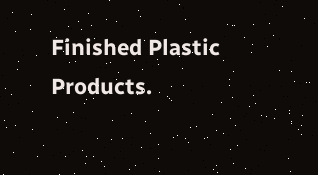Finished Plastic Products.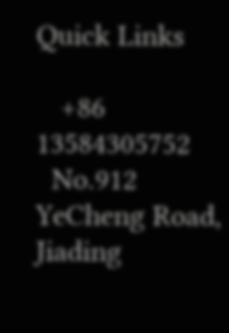Quick Links

   +86 13584305752
  No.912 YeCheng Road, Jiading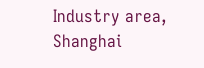Industry area, Shanghai